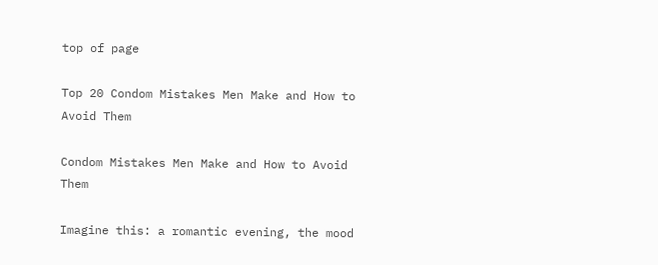top of page

Top 20 Condom Mistakes Men Make and How to Avoid Them

Condom Mistakes Men Make and How to Avoid Them

Imagine this: a romantic evening, the mood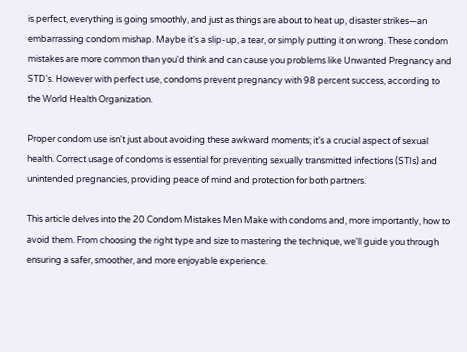is perfect, everything is going smoothly, and just as things are about to heat up, disaster strikes—an embarrassing condom mishap. Maybe it's a slip-up, a tear, or simply putting it on wrong. These condom mistakes are more common than you'd think and can cause you problems like Unwanted Pregnancy and STD's. However with perfect use, condoms prevent pregnancy with 98 percent success, according to the World Health Organization.

Proper condom use isn't just about avoiding these awkward moments; it's a crucial aspect of sexual health. Correct usage of condoms is essential for preventing sexually transmitted infections (STIs) and unintended pregnancies, providing peace of mind and protection for both partners.

This article delves into the 20 Condom Mistakes Men Make with condoms and, more importantly, how to avoid them. From choosing the right type and size to mastering the technique, we'll guide you through ensuring a safer, smoother, and more enjoyable experience.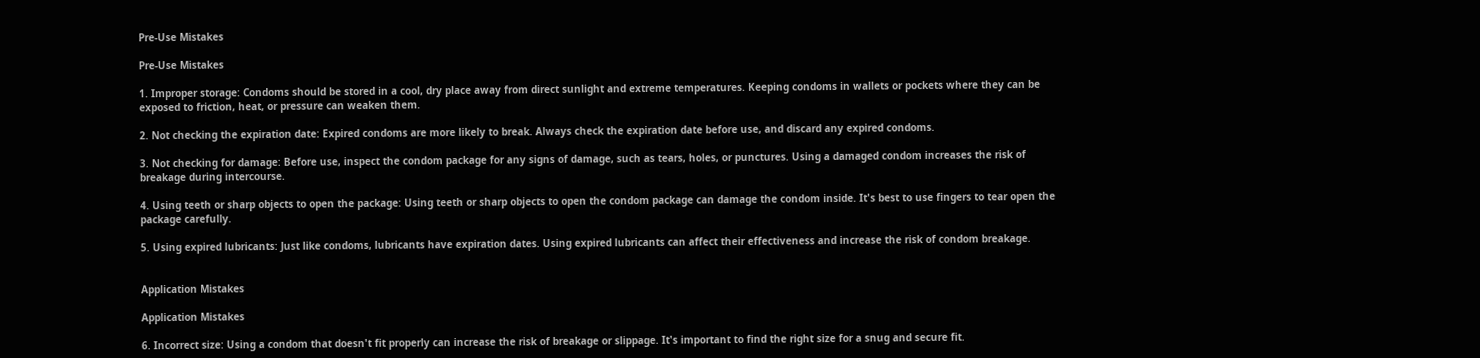Pre-Use Mistakes

Pre-Use Mistakes

1. Improper storage: Condoms should be stored in a cool, dry place away from direct sunlight and extreme temperatures. Keeping condoms in wallets or pockets where they can be exposed to friction, heat, or pressure can weaken them.

2. Not checking the expiration date: Expired condoms are more likely to break. Always check the expiration date before use, and discard any expired condoms.

3. Not checking for damage: Before use, inspect the condom package for any signs of damage, such as tears, holes, or punctures. Using a damaged condom increases the risk of breakage during intercourse.

4. Using teeth or sharp objects to open the package: Using teeth or sharp objects to open the condom package can damage the condom inside. It's best to use fingers to tear open the package carefully.

5. Using expired lubricants: Just like condoms, lubricants have expiration dates. Using expired lubricants can affect their effectiveness and increase the risk of condom breakage.


Application Mistakes

Application Mistakes

6. Incorrect size: Using a condom that doesn't fit properly can increase the risk of breakage or slippage. It's important to find the right size for a snug and secure fit.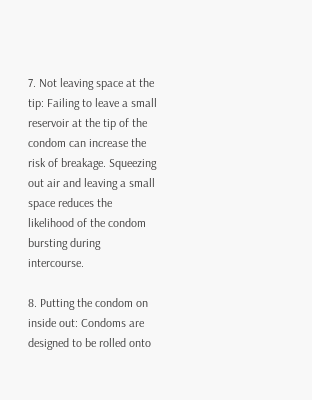7. Not leaving space at the tip: Failing to leave a small reservoir at the tip of the condom can increase the risk of breakage. Squeezing out air and leaving a small space reduces the likelihood of the condom bursting during intercourse.

8. Putting the condom on inside out: Condoms are designed to be rolled onto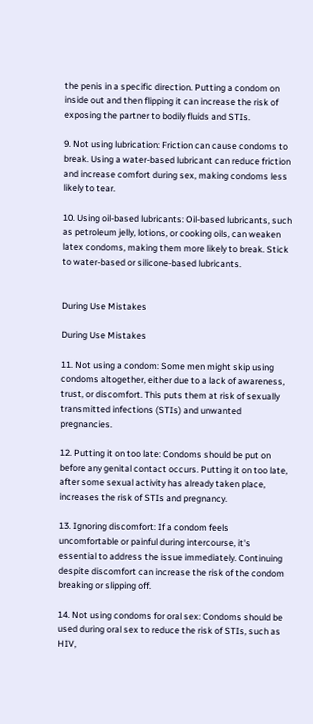the penis in a specific direction. Putting a condom on inside out and then flipping it can increase the risk of exposing the partner to bodily fluids and STIs.

9. Not using lubrication: Friction can cause condoms to break. Using a water-based lubricant can reduce friction and increase comfort during sex, making condoms less likely to tear.

10. Using oil-based lubricants: Oil-based lubricants, such as petroleum jelly, lotions, or cooking oils, can weaken latex condoms, making them more likely to break. Stick to water-based or silicone-based lubricants.


During Use Mistakes

During Use Mistakes

11. Not using a condom: Some men might skip using condoms altogether, either due to a lack of awareness, trust, or discomfort. This puts them at risk of sexually transmitted infections (STIs) and unwanted pregnancies.

12. Putting it on too late: Condoms should be put on before any genital contact occurs. Putting it on too late, after some sexual activity has already taken place, increases the risk of STIs and pregnancy.

13. Ignoring discomfort: If a condom feels uncomfortable or painful during intercourse, it's essential to address the issue immediately. Continuing despite discomfort can increase the risk of the condom breaking or slipping off.

14. Not using condoms for oral sex: Condoms should be used during oral sex to reduce the risk of STIs, such as HIV,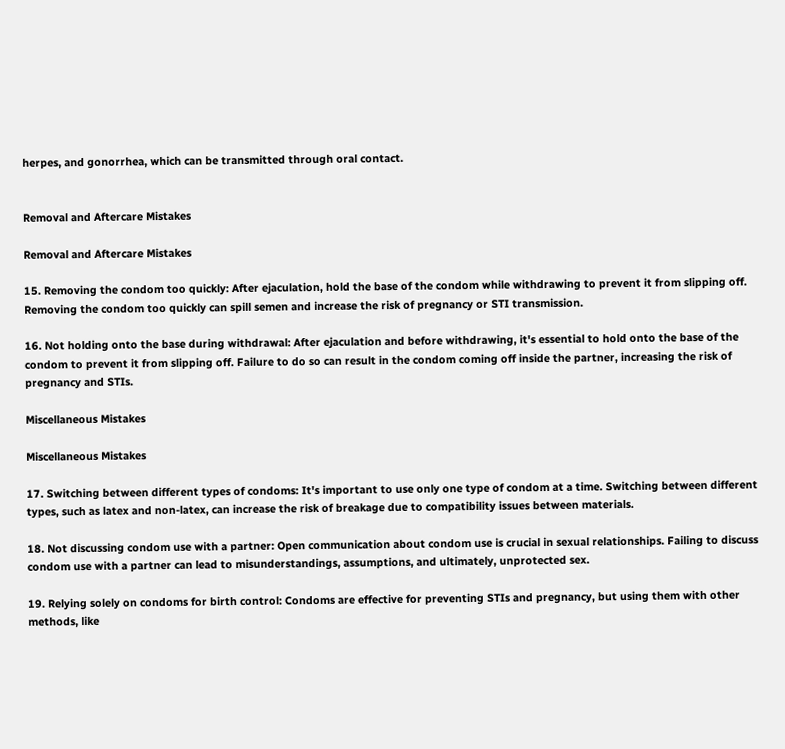herpes, and gonorrhea, which can be transmitted through oral contact.


Removal and Aftercare Mistakes

Removal and Aftercare Mistakes

15. Removing the condom too quickly: After ejaculation, hold the base of the condom while withdrawing to prevent it from slipping off. Removing the condom too quickly can spill semen and increase the risk of pregnancy or STI transmission.

16. Not holding onto the base during withdrawal: After ejaculation and before withdrawing, it's essential to hold onto the base of the condom to prevent it from slipping off. Failure to do so can result in the condom coming off inside the partner, increasing the risk of pregnancy and STIs.

Miscellaneous Mistakes

Miscellaneous Mistakes

17. Switching between different types of condoms: It's important to use only one type of condom at a time. Switching between different types, such as latex and non-latex, can increase the risk of breakage due to compatibility issues between materials.

18. Not discussing condom use with a partner: Open communication about condom use is crucial in sexual relationships. Failing to discuss condom use with a partner can lead to misunderstandings, assumptions, and ultimately, unprotected sex.

19. Relying solely on condoms for birth control: Condoms are effective for preventing STIs and pregnancy, but using them with other methods, like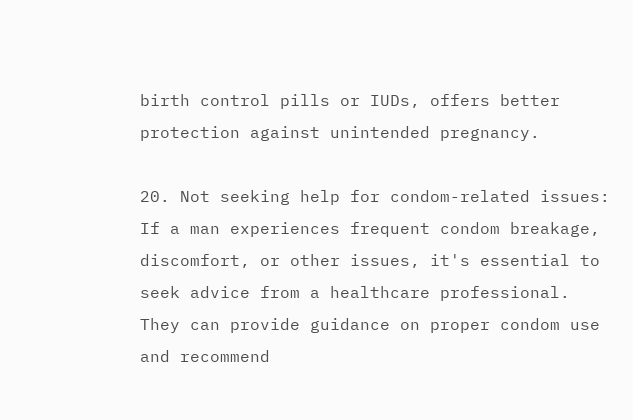birth control pills or IUDs, offers better protection against unintended pregnancy.

20. Not seeking help for condom-related issues: If a man experiences frequent condom breakage, discomfort, or other issues, it's essential to seek advice from a healthcare professional. They can provide guidance on proper condom use and recommend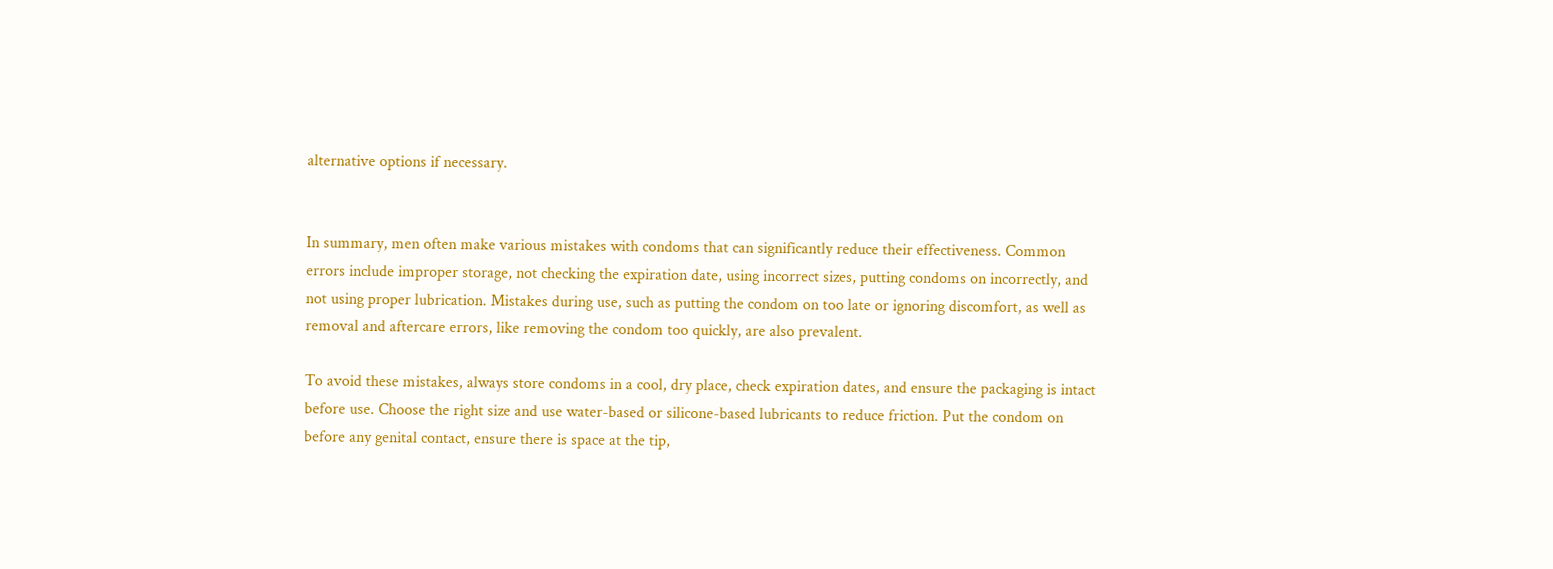alternative options if necessary.


In summary, men often make various mistakes with condoms that can significantly reduce their effectiveness. Common errors include improper storage, not checking the expiration date, using incorrect sizes, putting condoms on incorrectly, and not using proper lubrication. Mistakes during use, such as putting the condom on too late or ignoring discomfort, as well as removal and aftercare errors, like removing the condom too quickly, are also prevalent.

To avoid these mistakes, always store condoms in a cool, dry place, check expiration dates, and ensure the packaging is intact before use. Choose the right size and use water-based or silicone-based lubricants to reduce friction. Put the condom on before any genital contact, ensure there is space at the tip,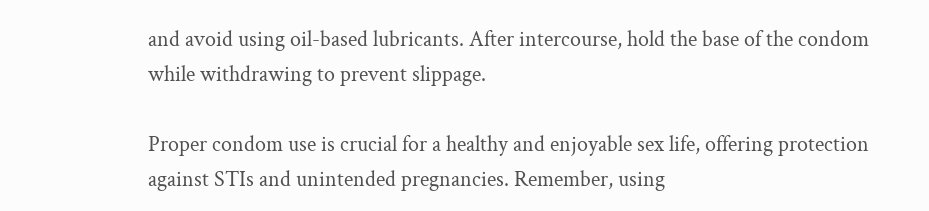and avoid using oil-based lubricants. After intercourse, hold the base of the condom while withdrawing to prevent slippage.

Proper condom use is crucial for a healthy and enjoyable sex life, offering protection against STIs and unintended pregnancies. Remember, using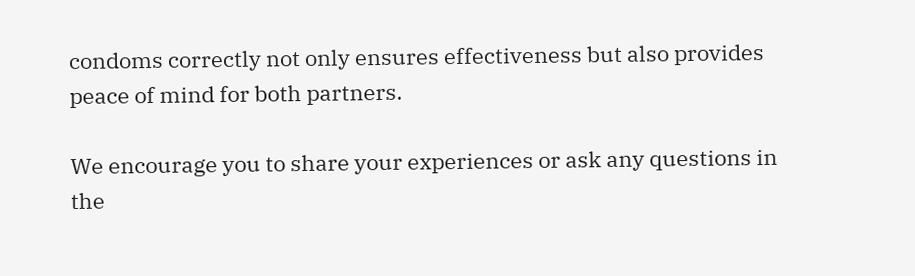condoms correctly not only ensures effectiveness but also provides peace of mind for both partners.

We encourage you to share your experiences or ask any questions in the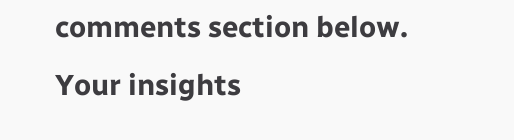comments section below. Your insights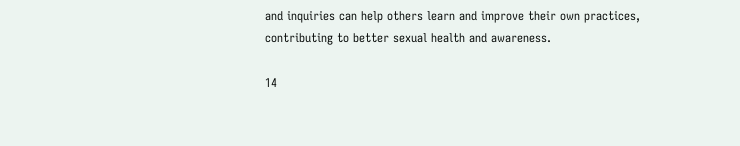and inquiries can help others learn and improve their own practices, contributing to better sexual health and awareness.

14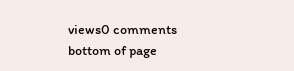views0 comments
bottom of page